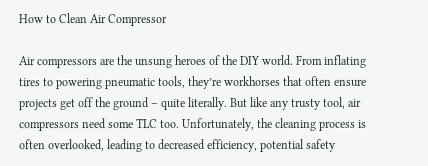How to Clean Air Compressor

Air compressors are the unsung heroes of the DIY world. From inflating tires to powering pneumatic tools, they’re workhorses that often ensure projects get off the ground – quite literally. But like any trusty tool, air compressors need some TLC too. Unfortunately, the cleaning process is often overlooked, leading to decreased efficiency, potential safety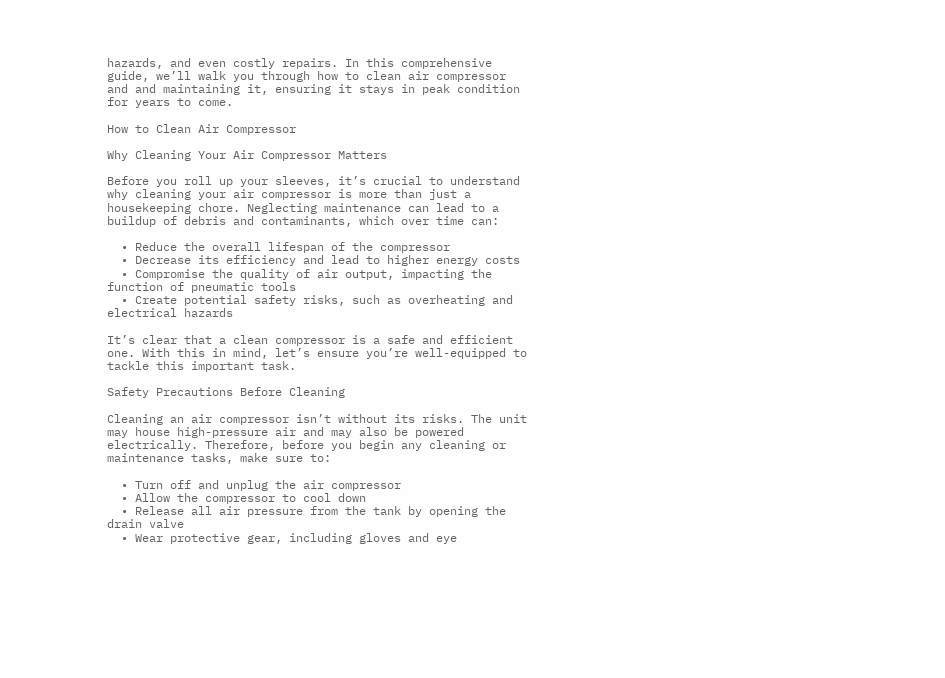hazards, and even costly repairs. In this comprehensive guide, we’ll walk you through how to clean air compressor and and maintaining it, ensuring it stays in peak condition for years to come.

How to Clean Air Compressor

Why Cleaning Your Air Compressor Matters

Before you roll up your sleeves, it’s crucial to understand why cleaning your air compressor is more than just a housekeeping chore. Neglecting maintenance can lead to a buildup of debris and contaminants, which over time can:

  • Reduce the overall lifespan of the compressor
  • Decrease its efficiency and lead to higher energy costs
  • Compromise the quality of air output, impacting the function of pneumatic tools
  • Create potential safety risks, such as overheating and electrical hazards

It’s clear that a clean compressor is a safe and efficient one. With this in mind, let’s ensure you’re well-equipped to tackle this important task.

Safety Precautions Before Cleaning

Cleaning an air compressor isn’t without its risks. The unit may house high-pressure air and may also be powered electrically. Therefore, before you begin any cleaning or maintenance tasks, make sure to:

  • Turn off and unplug the air compressor
  • Allow the compressor to cool down
  • Release all air pressure from the tank by opening the drain valve
  • Wear protective gear, including gloves and eye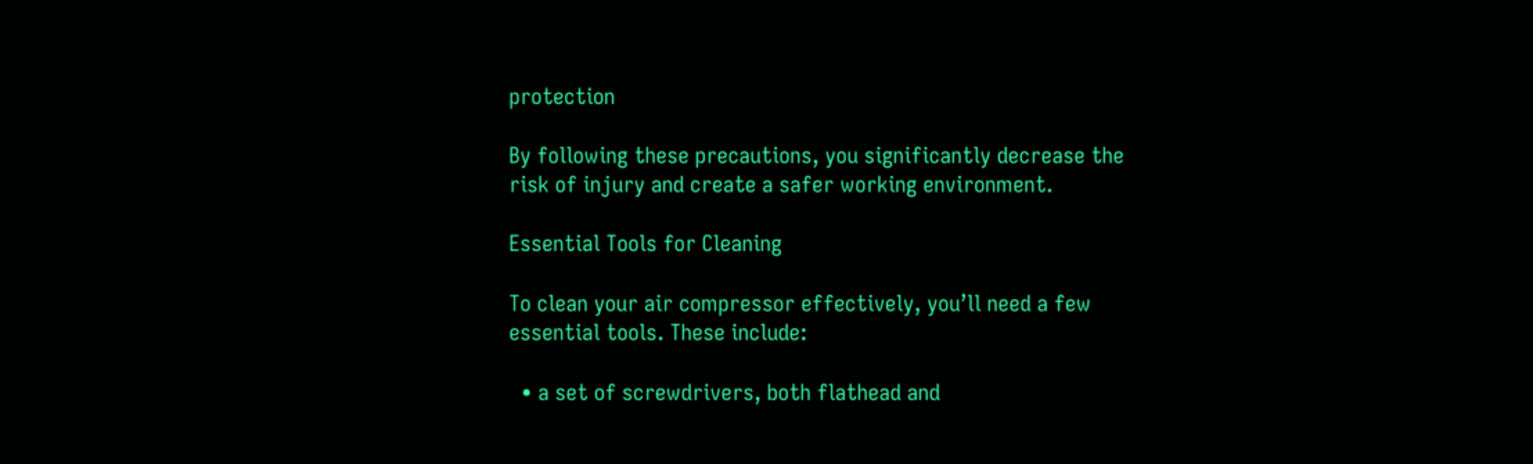protection

By following these precautions, you significantly decrease the risk of injury and create a safer working environment.

Essential Tools for Cleaning

To clean your air compressor effectively, you’ll need a few essential tools. These include:

  • a set of screwdrivers, both flathead and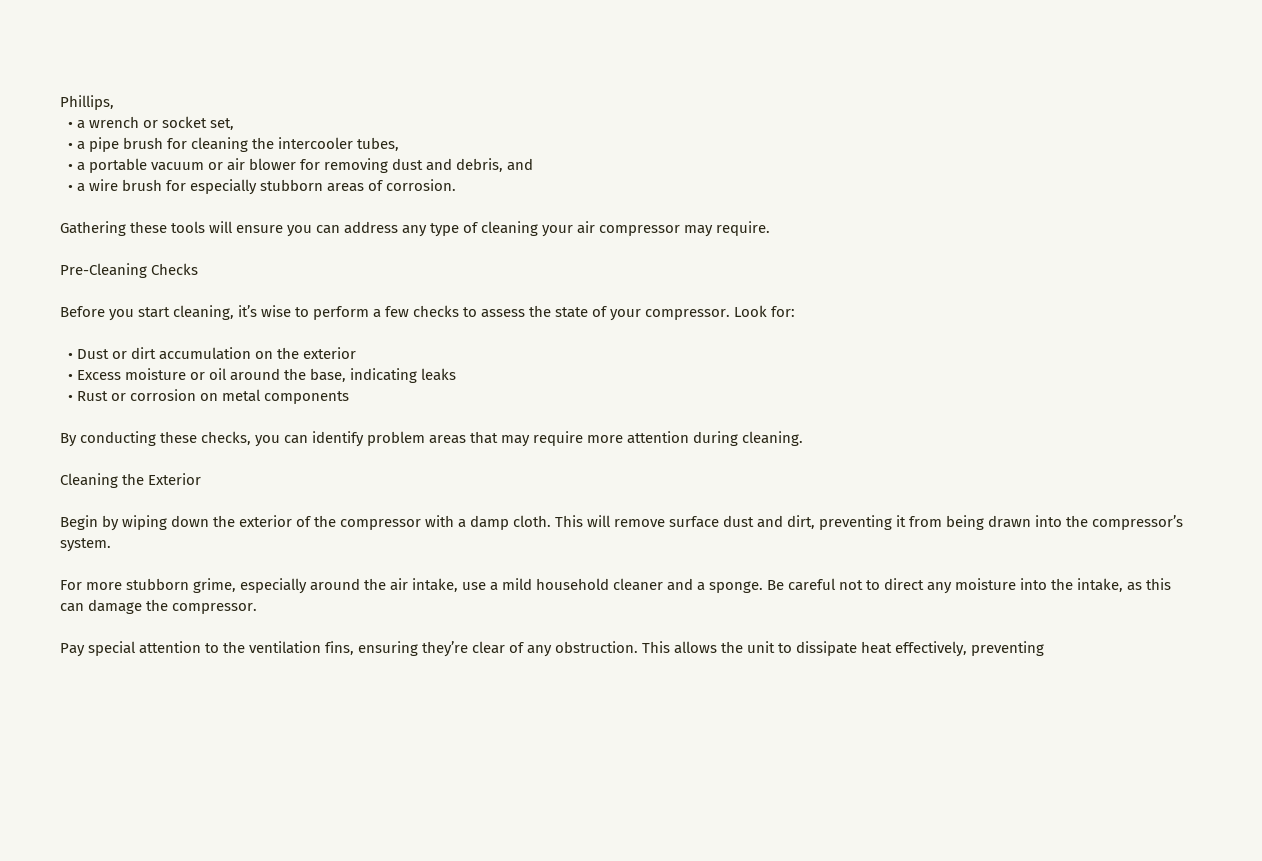Phillips,
  • a wrench or socket set,
  • a pipe brush for cleaning the intercooler tubes,
  • a portable vacuum or air blower for removing dust and debris, and
  • a wire brush for especially stubborn areas of corrosion.

Gathering these tools will ensure you can address any type of cleaning your air compressor may require.

Pre-Cleaning Checks

Before you start cleaning, it’s wise to perform a few checks to assess the state of your compressor. Look for:

  • Dust or dirt accumulation on the exterior
  • Excess moisture or oil around the base, indicating leaks
  • Rust or corrosion on metal components

By conducting these checks, you can identify problem areas that may require more attention during cleaning.

Cleaning the Exterior

Begin by wiping down the exterior of the compressor with a damp cloth. This will remove surface dust and dirt, preventing it from being drawn into the compressor’s system.

For more stubborn grime, especially around the air intake, use a mild household cleaner and a sponge. Be careful not to direct any moisture into the intake, as this can damage the compressor.

Pay special attention to the ventilation fins, ensuring they’re clear of any obstruction. This allows the unit to dissipate heat effectively, preventing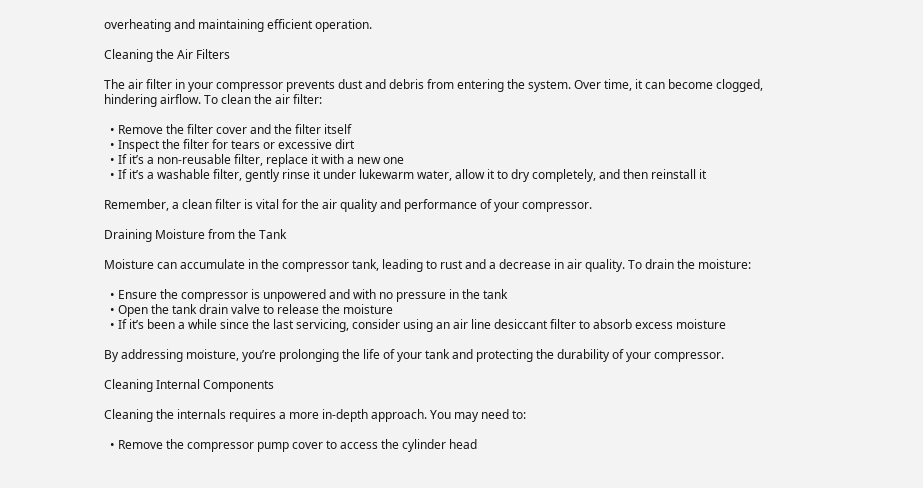overheating and maintaining efficient operation.

Cleaning the Air Filters

The air filter in your compressor prevents dust and debris from entering the system. Over time, it can become clogged, hindering airflow. To clean the air filter:

  • Remove the filter cover and the filter itself
  • Inspect the filter for tears or excessive dirt
  • If it’s a non-reusable filter, replace it with a new one
  • If it’s a washable filter, gently rinse it under lukewarm water, allow it to dry completely, and then reinstall it

Remember, a clean filter is vital for the air quality and performance of your compressor.

Draining Moisture from the Tank

Moisture can accumulate in the compressor tank, leading to rust and a decrease in air quality. To drain the moisture:

  • Ensure the compressor is unpowered and with no pressure in the tank
  • Open the tank drain valve to release the moisture
  • If it’s been a while since the last servicing, consider using an air line desiccant filter to absorb excess moisture

By addressing moisture, you’re prolonging the life of your tank and protecting the durability of your compressor.

Cleaning Internal Components

Cleaning the internals requires a more in-depth approach. You may need to:

  • Remove the compressor pump cover to access the cylinder head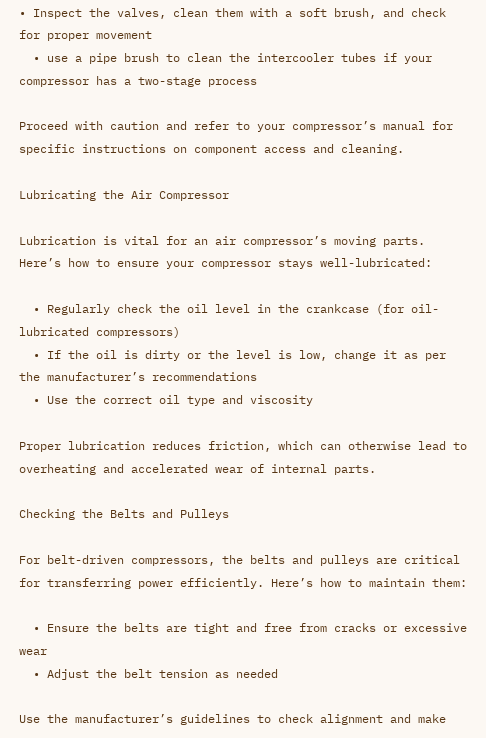• Inspect the valves, clean them with a soft brush, and check for proper movement
  • use a pipe brush to clean the intercooler tubes if your compressor has a two-stage process

Proceed with caution and refer to your compressor’s manual for specific instructions on component access and cleaning.

Lubricating the Air Compressor

Lubrication is vital for an air compressor’s moving parts. Here’s how to ensure your compressor stays well-lubricated:

  • Regularly check the oil level in the crankcase (for oil-lubricated compressors)
  • If the oil is dirty or the level is low, change it as per the manufacturer’s recommendations
  • Use the correct oil type and viscosity

Proper lubrication reduces friction, which can otherwise lead to overheating and accelerated wear of internal parts.

Checking the Belts and Pulleys

For belt-driven compressors, the belts and pulleys are critical for transferring power efficiently. Here’s how to maintain them:

  • Ensure the belts are tight and free from cracks or excessive wear
  • Adjust the belt tension as needed

Use the manufacturer’s guidelines to check alignment and make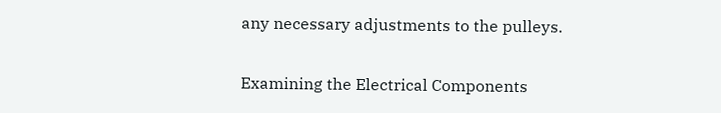any necessary adjustments to the pulleys.

Examining the Electrical Components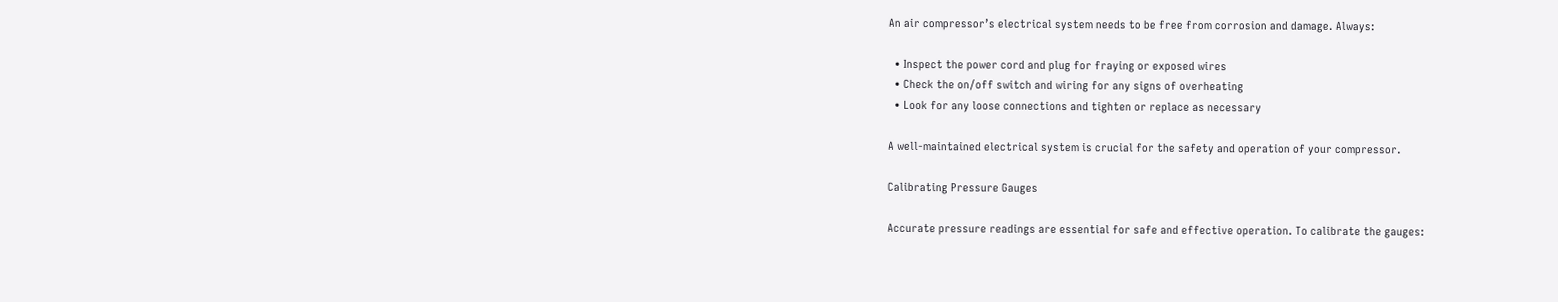An air compressor’s electrical system needs to be free from corrosion and damage. Always:

  • Inspect the power cord and plug for fraying or exposed wires
  • Check the on/off switch and wiring for any signs of overheating
  • Look for any loose connections and tighten or replace as necessary

A well-maintained electrical system is crucial for the safety and operation of your compressor.

Calibrating Pressure Gauges

Accurate pressure readings are essential for safe and effective operation. To calibrate the gauges: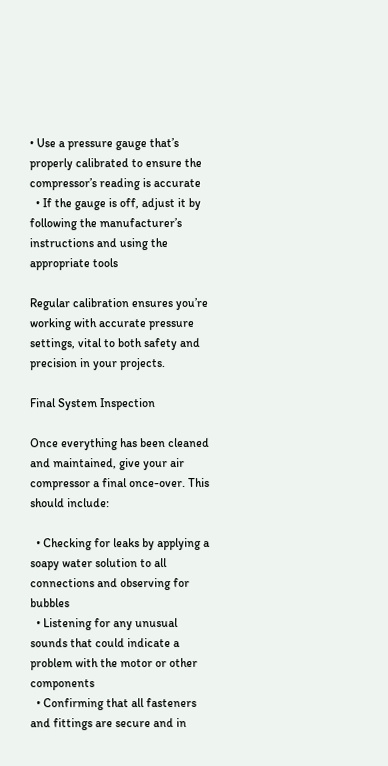• Use a pressure gauge that’s properly calibrated to ensure the compressor’s reading is accurate
  • If the gauge is off, adjust it by following the manufacturer’s instructions and using the appropriate tools

Regular calibration ensures you’re working with accurate pressure settings, vital to both safety and precision in your projects.

Final System Inspection

Once everything has been cleaned and maintained, give your air compressor a final once-over. This should include:

  • Checking for leaks by applying a soapy water solution to all connections and observing for bubbles
  • Listening for any unusual sounds that could indicate a problem with the motor or other components
  • Confirming that all fasteners and fittings are secure and in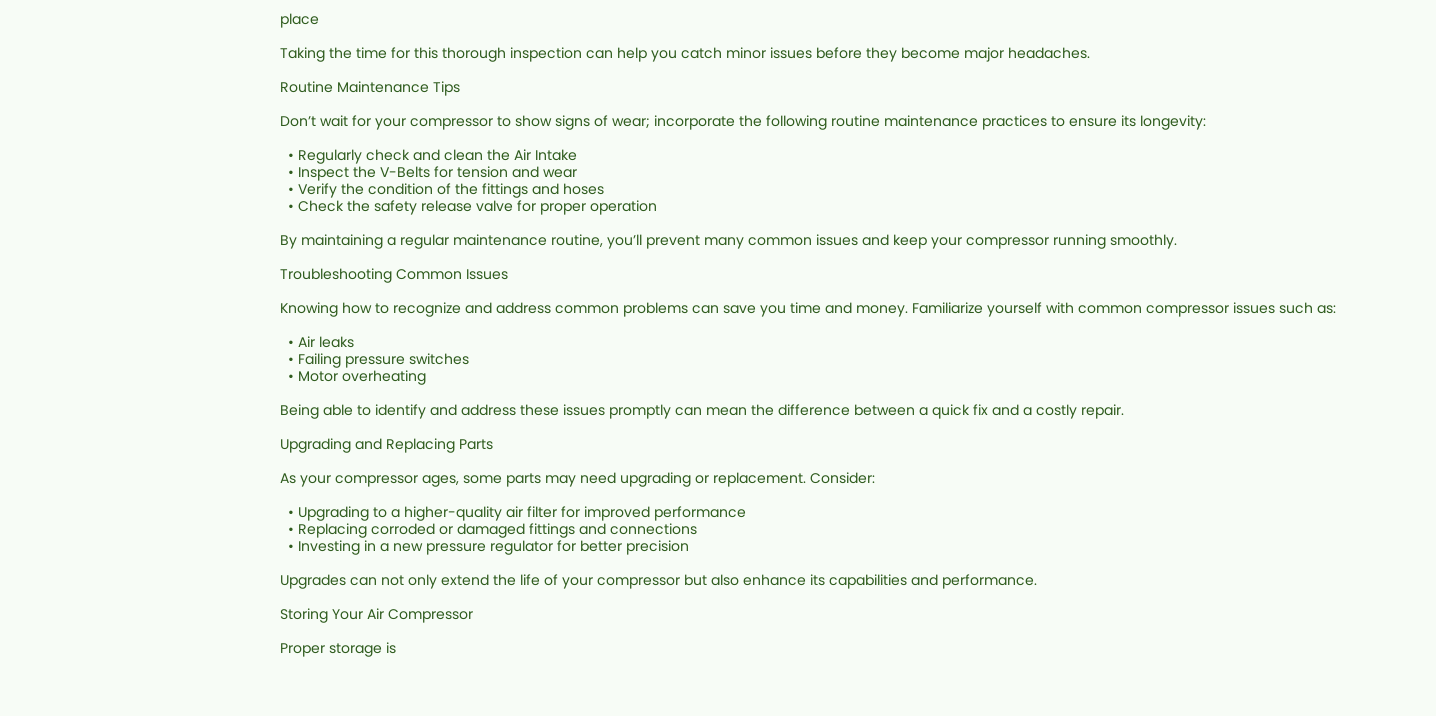place

Taking the time for this thorough inspection can help you catch minor issues before they become major headaches.

Routine Maintenance Tips

Don’t wait for your compressor to show signs of wear; incorporate the following routine maintenance practices to ensure its longevity:

  • Regularly check and clean the Air Intake
  • Inspect the V-Belts for tension and wear
  • Verify the condition of the fittings and hoses
  • Check the safety release valve for proper operation

By maintaining a regular maintenance routine, you’ll prevent many common issues and keep your compressor running smoothly.

Troubleshooting Common Issues

Knowing how to recognize and address common problems can save you time and money. Familiarize yourself with common compressor issues such as:

  • Air leaks
  • Failing pressure switches
  • Motor overheating

Being able to identify and address these issues promptly can mean the difference between a quick fix and a costly repair.

Upgrading and Replacing Parts

As your compressor ages, some parts may need upgrading or replacement. Consider:

  • Upgrading to a higher-quality air filter for improved performance
  • Replacing corroded or damaged fittings and connections
  • Investing in a new pressure regulator for better precision

Upgrades can not only extend the life of your compressor but also enhance its capabilities and performance.

Storing Your Air Compressor

Proper storage is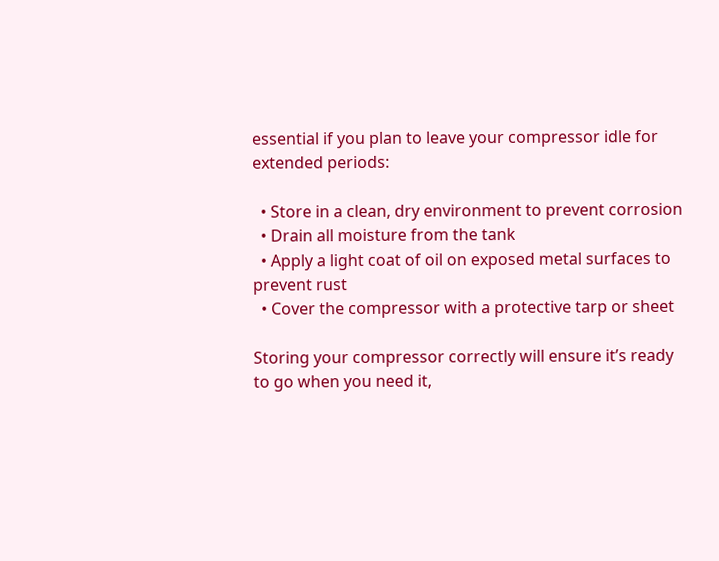essential if you plan to leave your compressor idle for extended periods:

  • Store in a clean, dry environment to prevent corrosion
  • Drain all moisture from the tank
  • Apply a light coat of oil on exposed metal surfaces to prevent rust
  • Cover the compressor with a protective tarp or sheet

Storing your compressor correctly will ensure it’s ready to go when you need it,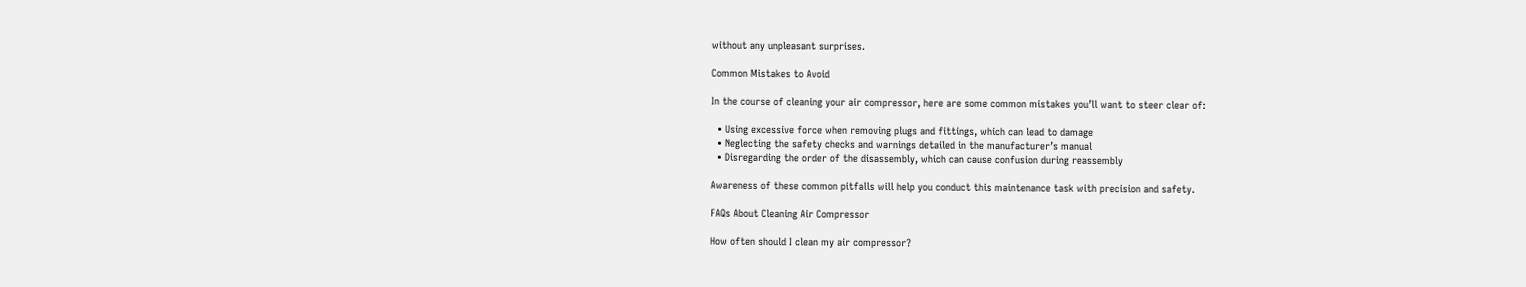without any unpleasant surprises.

Common Mistakes to Avoid

In the course of cleaning your air compressor, here are some common mistakes you’ll want to steer clear of:

  • Using excessive force when removing plugs and fittings, which can lead to damage
  • Neglecting the safety checks and warnings detailed in the manufacturer’s manual
  • Disregarding the order of the disassembly, which can cause confusion during reassembly

Awareness of these common pitfalls will help you conduct this maintenance task with precision and safety.

FAQs About Cleaning Air Compressor

How often should I clean my air compressor?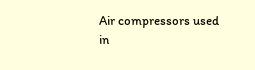Air compressors used in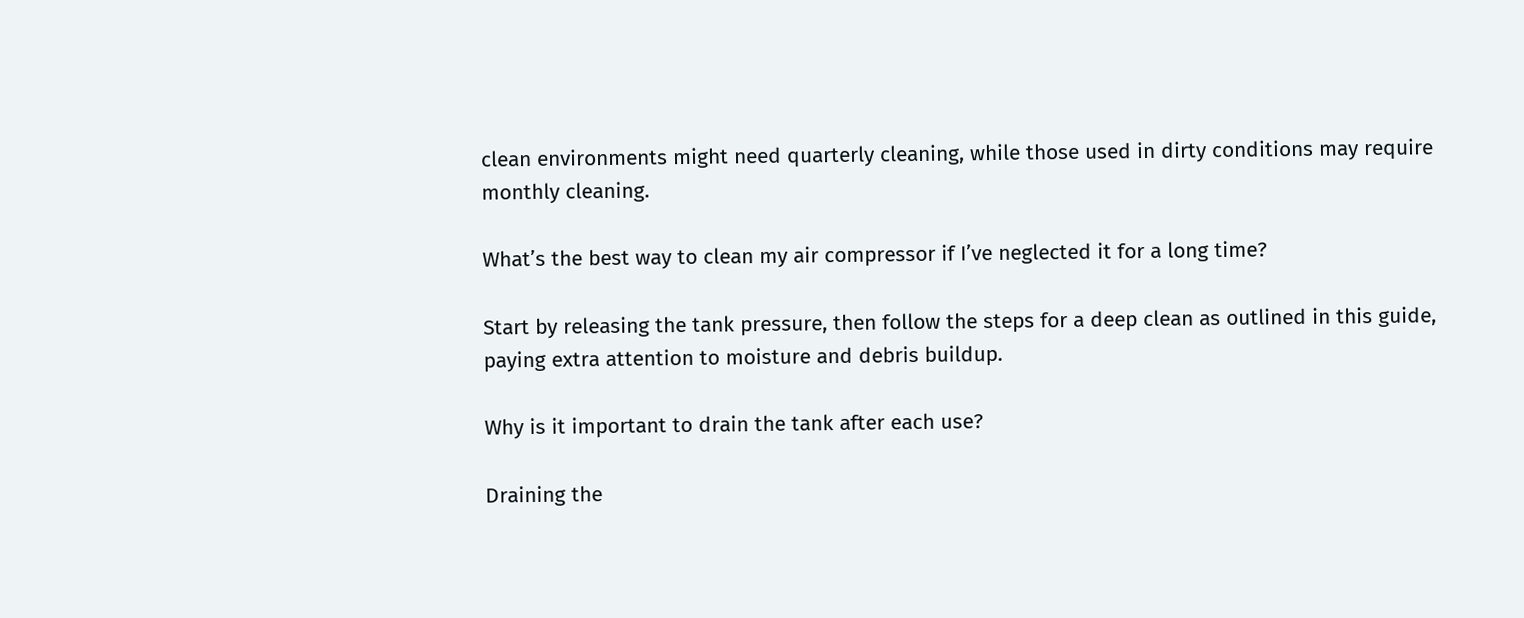clean environments might need quarterly cleaning, while those used in dirty conditions may require monthly cleaning.

What’s the best way to clean my air compressor if I’ve neglected it for a long time?

Start by releasing the tank pressure, then follow the steps for a deep clean as outlined in this guide, paying extra attention to moisture and debris buildup.

Why is it important to drain the tank after each use?

Draining the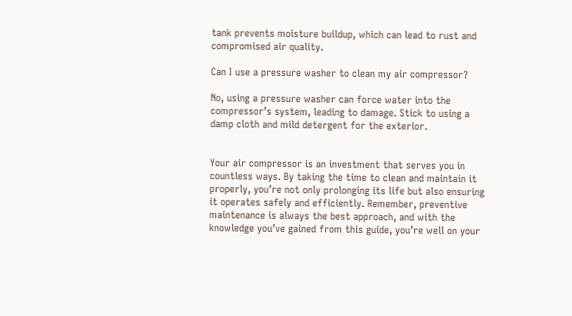tank prevents moisture buildup, which can lead to rust and compromised air quality.

Can I use a pressure washer to clean my air compressor?

No, using a pressure washer can force water into the compressor’s system, leading to damage. Stick to using a damp cloth and mild detergent for the exterior.


Your air compressor is an investment that serves you in countless ways. By taking the time to clean and maintain it properly, you’re not only prolonging its life but also ensuring it operates safely and efficiently. Remember, preventive maintenance is always the best approach, and with the knowledge you’ve gained from this guide, you’re well on your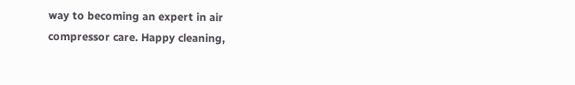way to becoming an expert in air compressor care. Happy cleaning,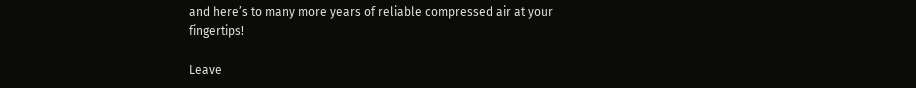and here’s to many more years of reliable compressed air at your fingertips!

Leave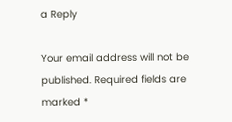a Reply

Your email address will not be published. Required fields are marked *